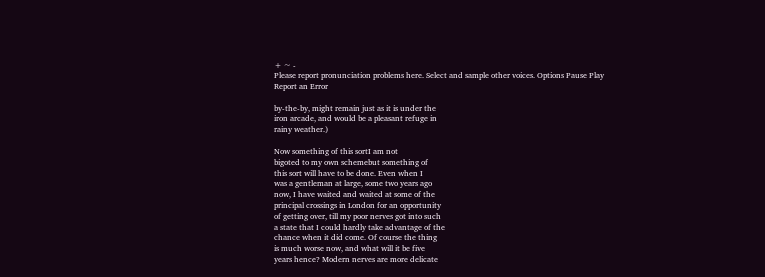+ ~ -
Please report pronunciation problems here. Select and sample other voices. Options Pause Play
Report an Error

by-the-by, might remain just as it is under the
iron arcade, and would be a pleasant refuge in
rainy weather.)

Now something of this sortI am not
bigoted to my own schemebut something of
this sort will have to be done. Even when I
was a gentleman at large, some two years ago
now, I have waited and waited at some of the
principal crossings in London for an opportunity
of getting over, till my poor nerves got into such
a state that I could hardly take advantage of the
chance when it did come. Of course the thing
is much worse now, and what will it be five
years hence? Modern nerves are more delicate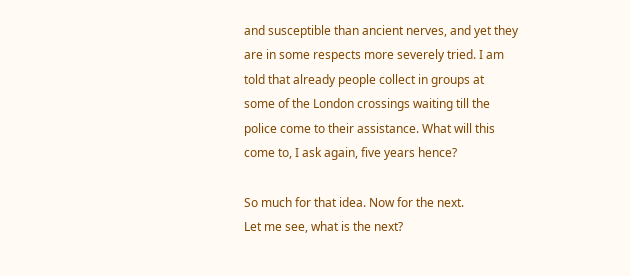and susceptible than ancient nerves, and yet they
are in some respects more severely tried. I am
told that already people collect in groups at
some of the London crossings waiting till the
police come to their assistance. What will this
come to, I ask again, five years hence?

So much for that idea. Now for the next.
Let me see, what is the next?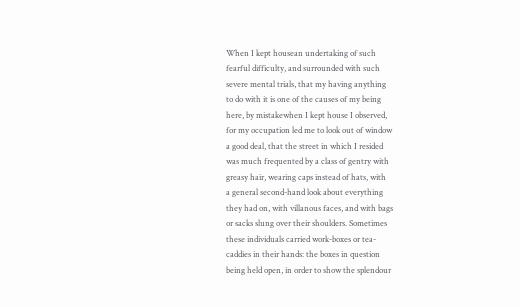When I kept housean undertaking of such
fearful difficulty, and surrounded with such
severe mental trials, that my having anything
to do with it is one of the causes of my being
here, by mistakewhen I kept house I observed,
for my occupation led me to look out of window
a good deal, that the street in which I resided
was much frequented by a class of gentry with
greasy hair, wearing caps instead of hats, with
a general second-hand look about everything
they had on, with villanous faces, and with bags
or sacks slung over their shoulders. Sometimes
these individuals carried work-boxes or tea-
caddies in their hands: the boxes in question
being held open, in order to show the splendour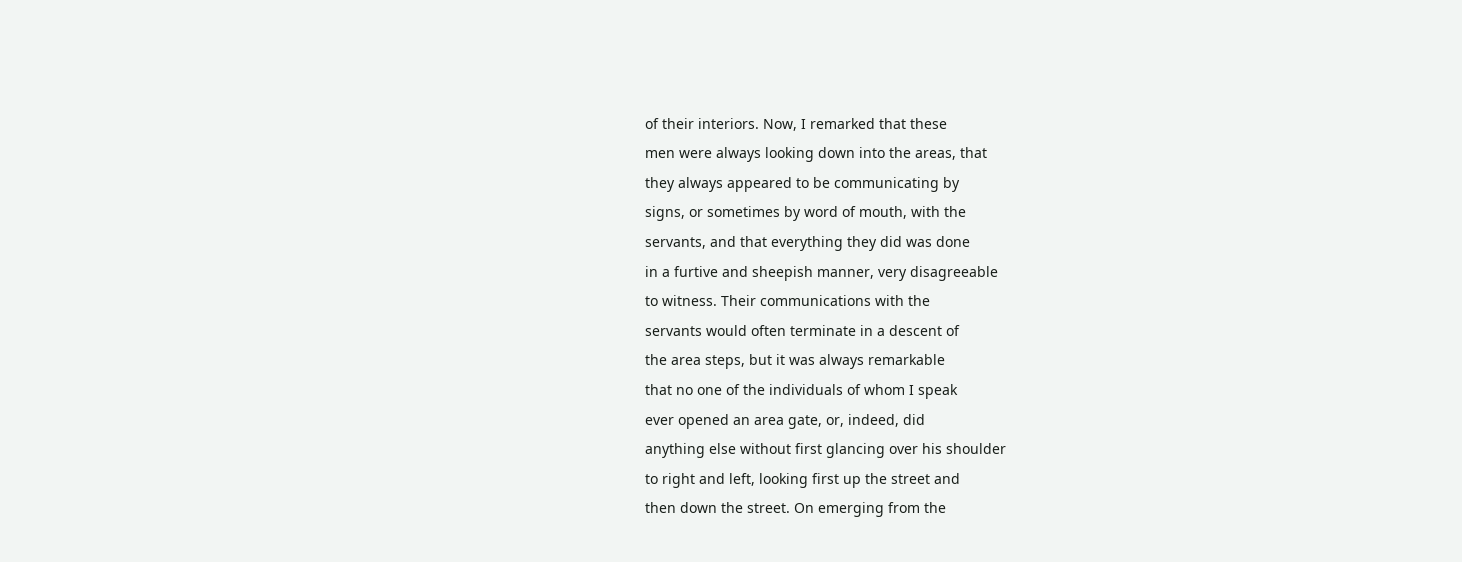of their interiors. Now, I remarked that these
men were always looking down into the areas, that
they always appeared to be communicating by
signs, or sometimes by word of mouth, with the
servants, and that everything they did was done
in a furtive and sheepish manner, very disagreeable
to witness. Their communications with the
servants would often terminate in a descent of
the area steps, but it was always remarkable
that no one of the individuals of whom I speak
ever opened an area gate, or, indeed, did
anything else without first glancing over his shoulder
to right and left, looking first up the street and
then down the street. On emerging from the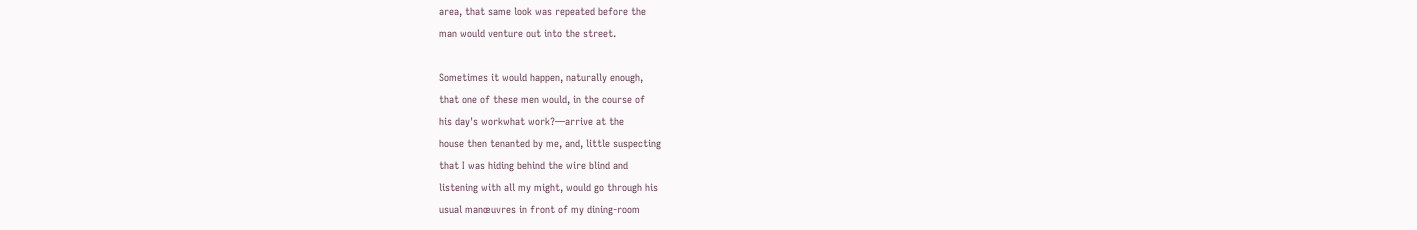area, that same look was repeated before the
man would venture out into the street.

Sometimes it would happen, naturally enough,
that one of these men would, in the course of
his day's workwhat work?—arrive at the
house then tenanted by me, and, little suspecting
that I was hiding behind the wire blind and
listening with all my might, would go through his
usual manœuvres in front of my dining-room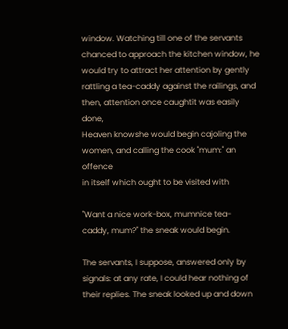window. Watching till one of the servants
chanced to approach the kitchen window, he
would try to attract her attention by gently
rattling a tea-caddy against the railings, and
then, attention once caughtit was easily done,
Heaven knowshe would begin cajoling the
women, and calling the cook "mum:" an offence
in itself which ought to be visited with

"Want a nice work-box, mumnice tea-
caddy, mum?" the sneak would begin.

The servants, I suppose, answered only by
signals: at any rate, I could hear nothing of
their replies. The sneak looked up and down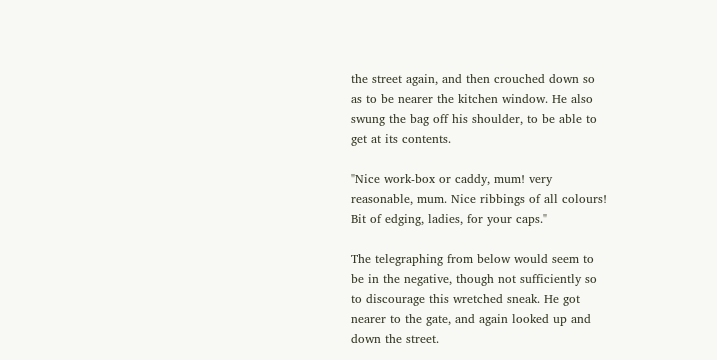the street again, and then crouched down so
as to be nearer the kitchen window. He also
swung the bag off his shoulder, to be able to
get at its contents.

"Nice work-box or caddy, mum! very
reasonable, mum. Nice ribbings of all colours!
Bit of edging, ladies, for your caps."

The telegraphing from below would seem to
be in the negative, though not sufficiently so
to discourage this wretched sneak. He got
nearer to the gate, and again looked up and
down the street.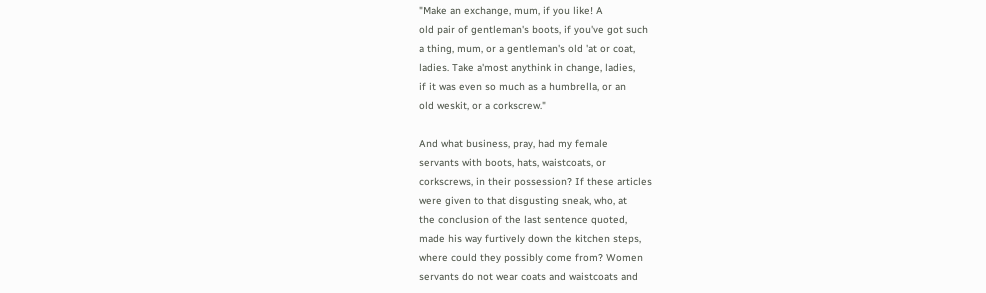"Make an exchange, mum, if you like! A
old pair of gentleman's boots, if you've got such
a thing, mum, or a gentleman's old 'at or coat,
ladies. Take a'most anythink in change, ladies,
if it was even so much as a humbrella, or an
old weskit, or a corkscrew."

And what business, pray, had my female
servants with boots, hats, waistcoats, or
corkscrews, in their possession? If these articles
were given to that disgusting sneak, who, at
the conclusion of the last sentence quoted,
made his way furtively down the kitchen steps,
where could they possibly come from? Women
servants do not wear coats and waistcoats and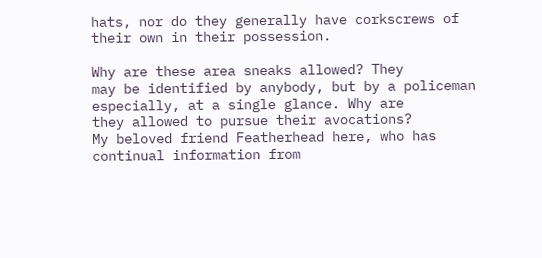hats, nor do they generally have corkscrews of
their own in their possession.

Why are these area sneaks allowed? They
may be identified by anybody, but by a policeman
especially, at a single glance. Why are
they allowed to pursue their avocations?
My beloved friend Featherhead here, who has
continual information from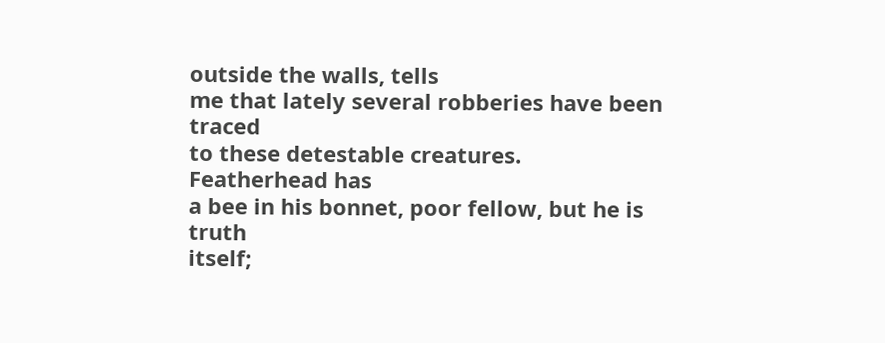outside the walls, tells
me that lately several robberies have been traced
to these detestable creatures. Featherhead has
a bee in his bonnet, poor fellow, but he is truth
itself;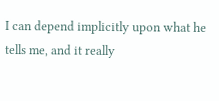I can depend implicitly upon what he
tells me, and it really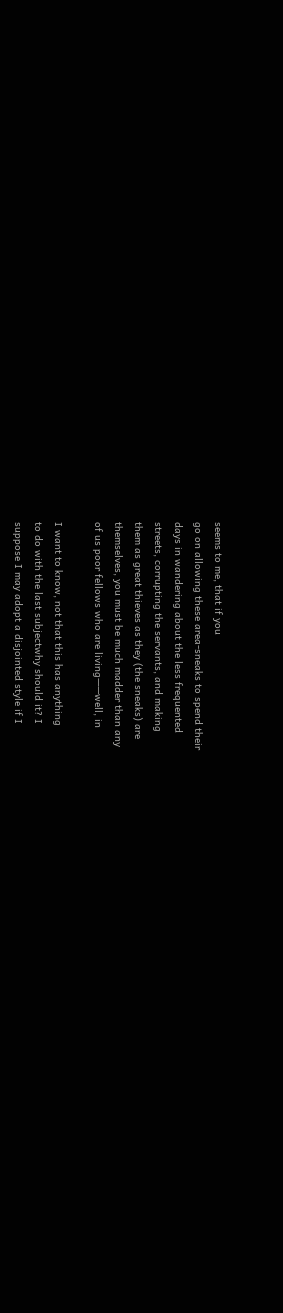seems to me, that if you
go on allowing these area-sneaks to spend their
days in wandering about the less frequented
streets, corrupting the servants, and making
them as great thieves as they (the sneaks) are
themselves, you must be much madder than any
of us poor fellows who are living——well, in

I want to know, not that this has anything
to do with the last subjectwhy should it? I
suppose I may adopt a disjointed style if I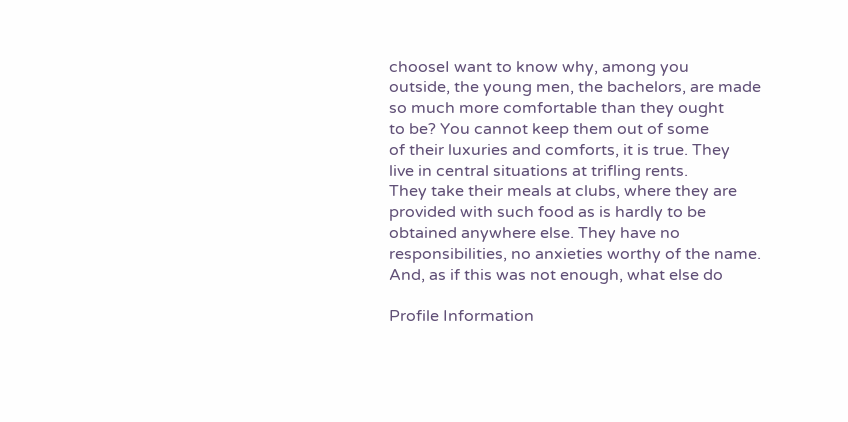chooseI want to know why, among you
outside, the young men, the bachelors, are made
so much more comfortable than they ought
to be? You cannot keep them out of some
of their luxuries and comforts, it is true. They
live in central situations at trifling rents.
They take their meals at clubs, where they are
provided with such food as is hardly to be
obtained anywhere else. They have no
responsibilities, no anxieties worthy of the name.
And, as if this was not enough, what else do

Profile Information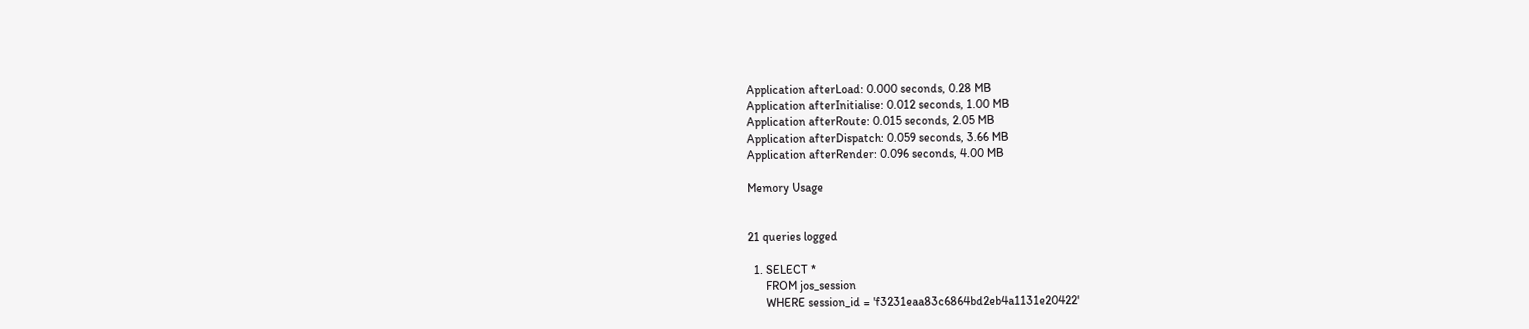Application afterLoad: 0.000 seconds, 0.28 MB
Application afterInitialise: 0.012 seconds, 1.00 MB
Application afterRoute: 0.015 seconds, 2.05 MB
Application afterDispatch: 0.059 seconds, 3.66 MB
Application afterRender: 0.096 seconds, 4.00 MB

Memory Usage


21 queries logged

  1. SELECT *
      FROM jos_session
      WHERE session_id = 'f3231eaa83c6864bd2eb4a1131e20422'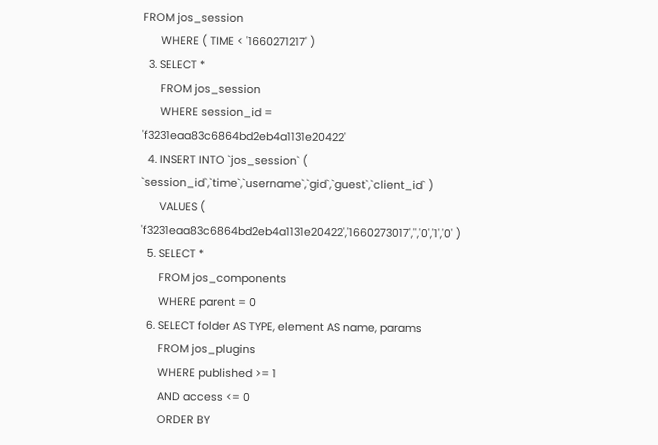FROM jos_session
      WHERE ( TIME < '1660271217' )
  3. SELECT *
      FROM jos_session
      WHERE session_id = 'f3231eaa83c6864bd2eb4a1131e20422'
  4. INSERT INTO `jos_session` ( `session_id`,`time`,`username`,`gid`,`guest`,`client_id` )
      VALUES ( 'f3231eaa83c6864bd2eb4a1131e20422','1660273017','','0','1','0' )
  5. SELECT *
      FROM jos_components
      WHERE parent = 0
  6. SELECT folder AS TYPE, element AS name, params
      FROM jos_plugins
      WHERE published >= 1
      AND access <= 0
      ORDER BY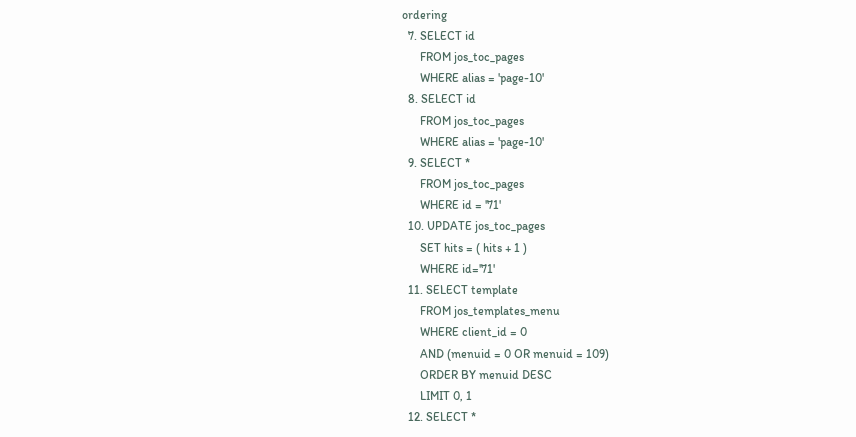ordering
  7. SELECT id
      FROM jos_toc_pages
      WHERE alias = 'page-10'
  8. SELECT id
      FROM jos_toc_pages
      WHERE alias = 'page-10'
  9. SELECT *
      FROM jos_toc_pages
      WHERE id = '71'
  10. UPDATE jos_toc_pages
      SET hits = ( hits + 1 )
      WHERE id='71'
  11. SELECT template
      FROM jos_templates_menu
      WHERE client_id = 0
      AND (menuid = 0 OR menuid = 109)
      ORDER BY menuid DESC
      LIMIT 0, 1
  12. SELECT *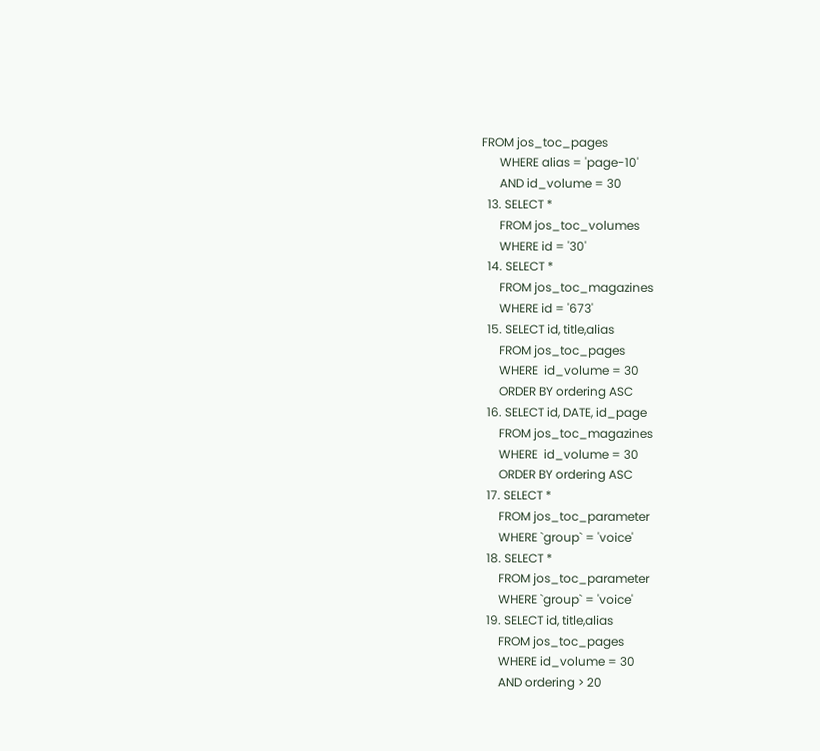FROM jos_toc_pages
      WHERE alias = 'page-10'
      AND id_volume = 30
  13. SELECT *
      FROM jos_toc_volumes
      WHERE id = '30'
  14. SELECT *
      FROM jos_toc_magazines
      WHERE id = '673'
  15. SELECT id, title,alias
      FROM jos_toc_pages
      WHERE  id_volume = 30
      ORDER BY ordering ASC
  16. SELECT id, DATE, id_page
      FROM jos_toc_magazines
      WHERE  id_volume = 30
      ORDER BY ordering ASC
  17. SELECT *
      FROM jos_toc_parameter
      WHERE `group` = 'voice'
  18. SELECT *
      FROM jos_toc_parameter
      WHERE `group` = 'voice'
  19. SELECT id, title,alias
      FROM jos_toc_pages
      WHERE id_volume = 30
      AND ordering > 20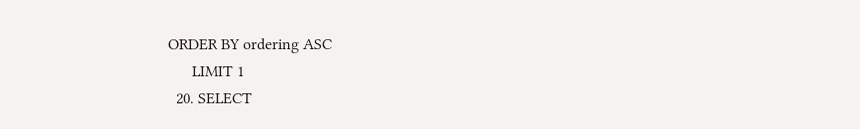ORDER BY ordering ASC
      LIMIT 1
  20. SELECT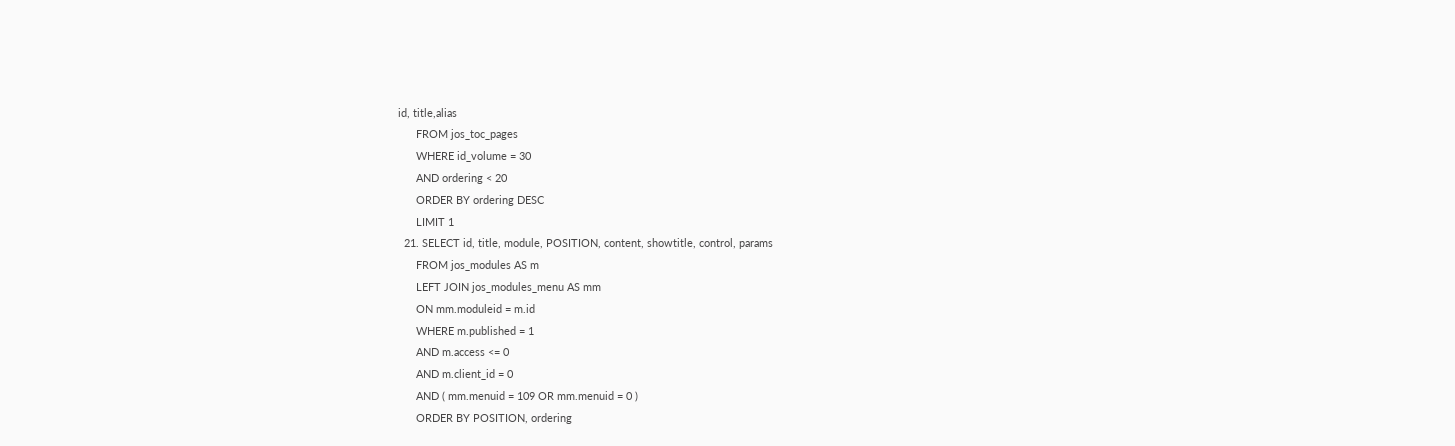id, title,alias
      FROM jos_toc_pages
      WHERE id_volume = 30
      AND ordering < 20
      ORDER BY ordering DESC
      LIMIT 1
  21. SELECT id, title, module, POSITION, content, showtitle, control, params
      FROM jos_modules AS m
      LEFT JOIN jos_modules_menu AS mm
      ON mm.moduleid = m.id
      WHERE m.published = 1
      AND m.access <= 0
      AND m.client_id = 0
      AND ( mm.menuid = 109 OR mm.menuid = 0 )
      ORDER BY POSITION, ordering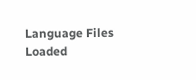Language Files Loaded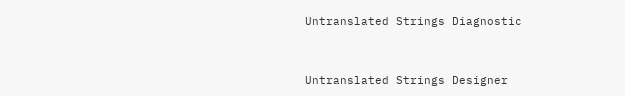Untranslated Strings Diagnostic


Untranslated Strings Designer